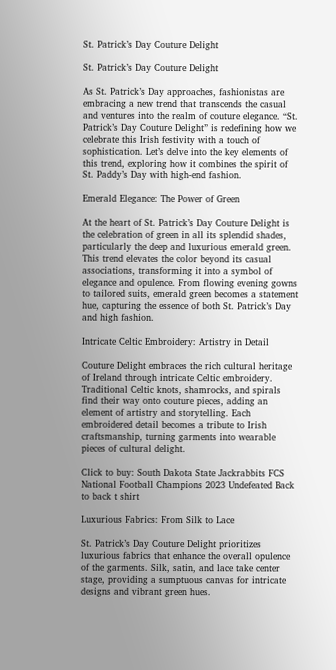St. Patrick’s Day Couture Delight

St. Patrick’s Day Couture Delight

As St. Patrick’s Day approaches, fashionistas are embracing a new trend that transcends the casual and ventures into the realm of couture elegance. “St. Patrick’s Day Couture Delight” is redefining how we celebrate this Irish festivity with a touch of sophistication. Let’s delve into the key elements of this trend, exploring how it combines the spirit of St. Paddy’s Day with high-end fashion.

Emerald Elegance: The Power of Green

At the heart of St. Patrick’s Day Couture Delight is the celebration of green in all its splendid shades, particularly the deep and luxurious emerald green. This trend elevates the color beyond its casual associations, transforming it into a symbol of elegance and opulence. From flowing evening gowns to tailored suits, emerald green becomes a statement hue, capturing the essence of both St. Patrick’s Day and high fashion.

Intricate Celtic Embroidery: Artistry in Detail

Couture Delight embraces the rich cultural heritage of Ireland through intricate Celtic embroidery. Traditional Celtic knots, shamrocks, and spirals find their way onto couture pieces, adding an element of artistry and storytelling. Each embroidered detail becomes a tribute to Irish craftsmanship, turning garments into wearable pieces of cultural delight.

Click to buy: South Dakota State Jackrabbits FCS National Football Champions 2023 Undefeated Back to back t shirt

Luxurious Fabrics: From Silk to Lace

St. Patrick’s Day Couture Delight prioritizes luxurious fabrics that enhance the overall opulence of the garments. Silk, satin, and lace take center stage, providing a sumptuous canvas for intricate designs and vibrant green hues.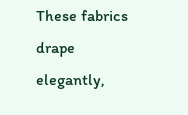These fabrics drape elegantly,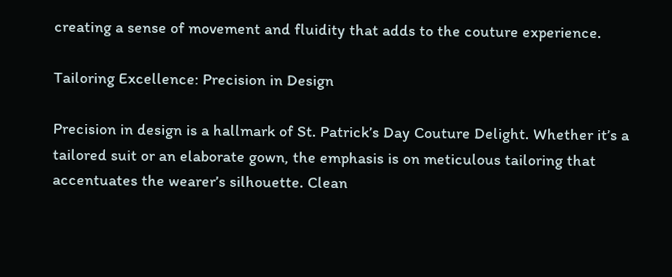creating a sense of movement and fluidity that adds to the couture experience.

Tailoring Excellence: Precision in Design

Precision in design is a hallmark of St. Patrick’s Day Couture Delight. Whether it’s a tailored suit or an elaborate gown, the emphasis is on meticulous tailoring that accentuates the wearer’s silhouette. Clean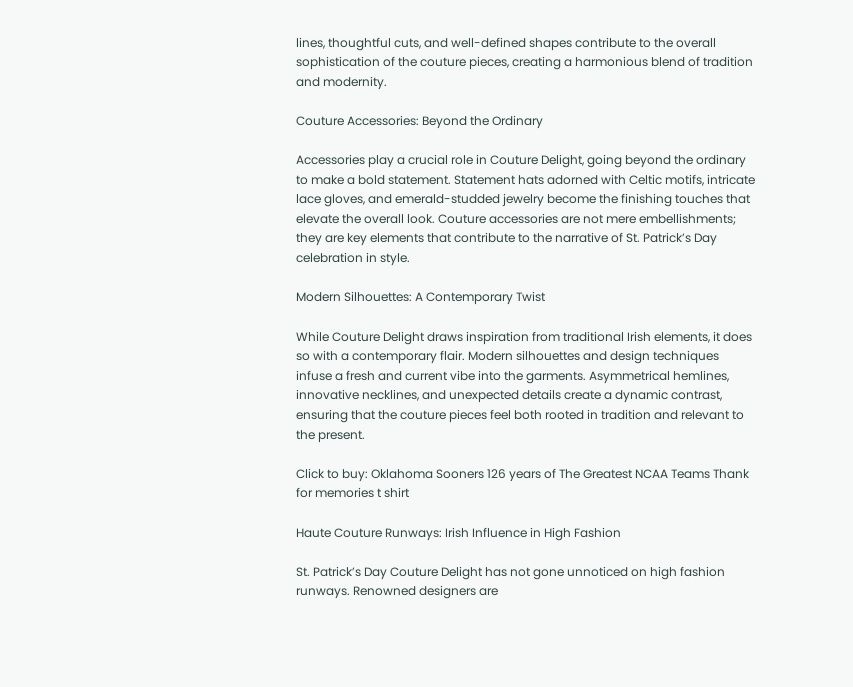lines, thoughtful cuts, and well-defined shapes contribute to the overall sophistication of the couture pieces, creating a harmonious blend of tradition and modernity.

Couture Accessories: Beyond the Ordinary

Accessories play a crucial role in Couture Delight, going beyond the ordinary to make a bold statement. Statement hats adorned with Celtic motifs, intricate lace gloves, and emerald-studded jewelry become the finishing touches that elevate the overall look. Couture accessories are not mere embellishments; they are key elements that contribute to the narrative of St. Patrick’s Day celebration in style.

Modern Silhouettes: A Contemporary Twist

While Couture Delight draws inspiration from traditional Irish elements, it does so with a contemporary flair. Modern silhouettes and design techniques infuse a fresh and current vibe into the garments. Asymmetrical hemlines, innovative necklines, and unexpected details create a dynamic contrast, ensuring that the couture pieces feel both rooted in tradition and relevant to the present.

Click to buy: Oklahoma Sooners 126 years of The Greatest NCAA Teams Thank for memories t shirt

Haute Couture Runways: Irish Influence in High Fashion

St. Patrick’s Day Couture Delight has not gone unnoticed on high fashion runways. Renowned designers are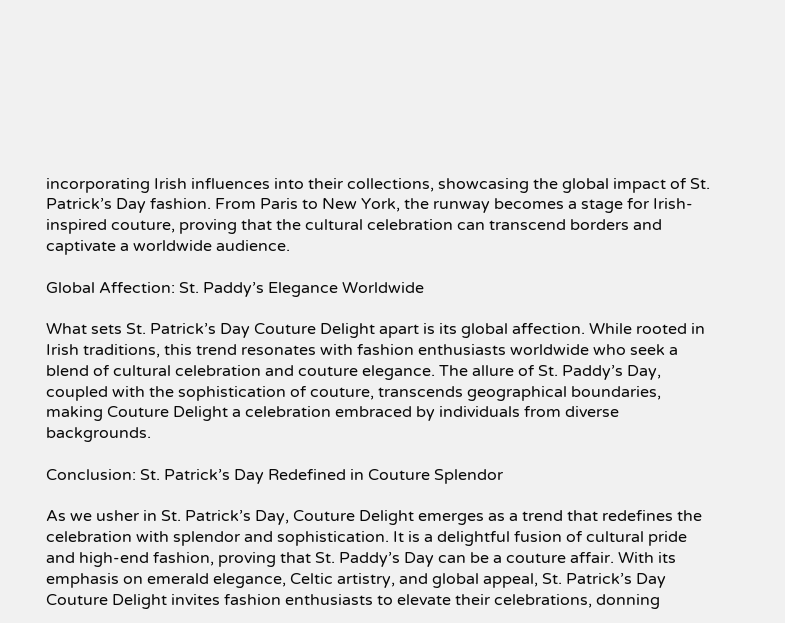incorporating Irish influences into their collections, showcasing the global impact of St. Patrick’s Day fashion. From Paris to New York, the runway becomes a stage for Irish-inspired couture, proving that the cultural celebration can transcend borders and captivate a worldwide audience.

Global Affection: St. Paddy’s Elegance Worldwide

What sets St. Patrick’s Day Couture Delight apart is its global affection. While rooted in Irish traditions, this trend resonates with fashion enthusiasts worldwide who seek a blend of cultural celebration and couture elegance. The allure of St. Paddy’s Day, coupled with the sophistication of couture, transcends geographical boundaries, making Couture Delight a celebration embraced by individuals from diverse backgrounds.

Conclusion: St. Patrick’s Day Redefined in Couture Splendor

As we usher in St. Patrick’s Day, Couture Delight emerges as a trend that redefines the celebration with splendor and sophistication. It is a delightful fusion of cultural pride and high-end fashion, proving that St. Paddy’s Day can be a couture affair. With its emphasis on emerald elegance, Celtic artistry, and global appeal, St. Patrick’s Day Couture Delight invites fashion enthusiasts to elevate their celebrations, donning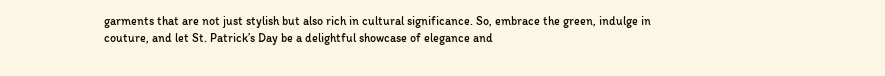garments that are not just stylish but also rich in cultural significance. So, embrace the green, indulge in couture, and let St. Patrick’s Day be a delightful showcase of elegance and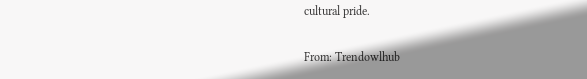cultural pride.

From: Trendowlhub